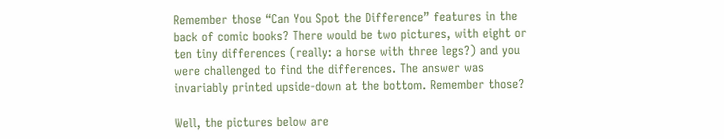Remember those “Can You Spot the Difference” features in the back of comic books? There would be two pictures, with eight or ten tiny differences (really: a horse with three legs?) and you were challenged to find the differences. The answer was invariably printed upside-down at the bottom. Remember those?

Well, the pictures below are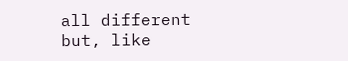all different but, like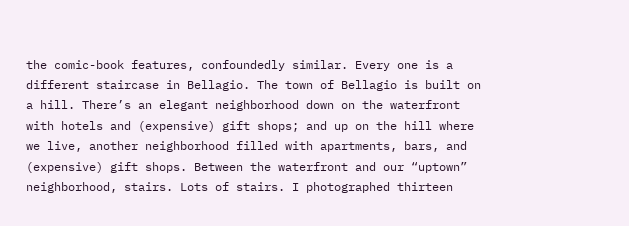the comic-book features, confoundedly similar. Every one is a different staircase in Bellagio. The town of Bellagio is built on a hill. There’s an elegant neighborhood down on the waterfront with hotels and (expensive) gift shops; and up on the hill where we live, another neighborhood filled with apartments, bars, and (expensive) gift shops. Between the waterfront and our “uptown” neighborhood, stairs. Lots of stairs. I photographed thirteen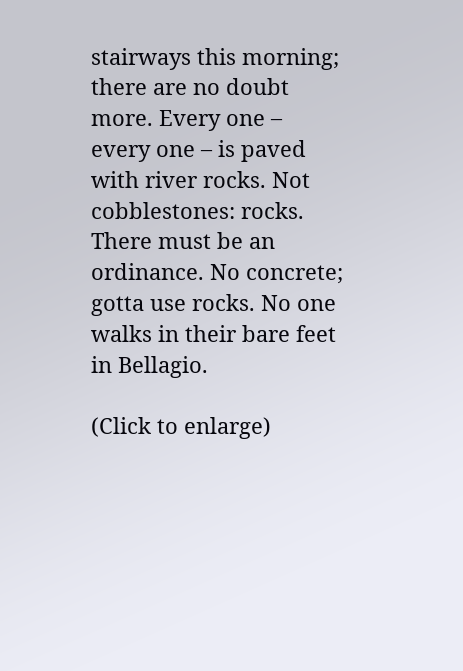stairways this morning; there are no doubt more. Every one – every one – is paved with river rocks. Not cobblestones: rocks. There must be an ordinance. No concrete; gotta use rocks. No one walks in their bare feet in Bellagio.

(Click to enlarge)